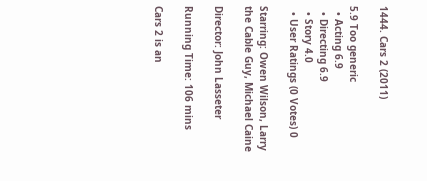1444. Cars 2 (2011)

5.9 Too generic
  • Acting 6.9
  • Directing 6.9
  • Story 4.0
  • User Ratings (0 Votes) 0

Starring: Owen Wilson, Larry the Cable Guy, Michael Caine

Director: John Lasseter

Running Time: 106 mins

Cars 2 is an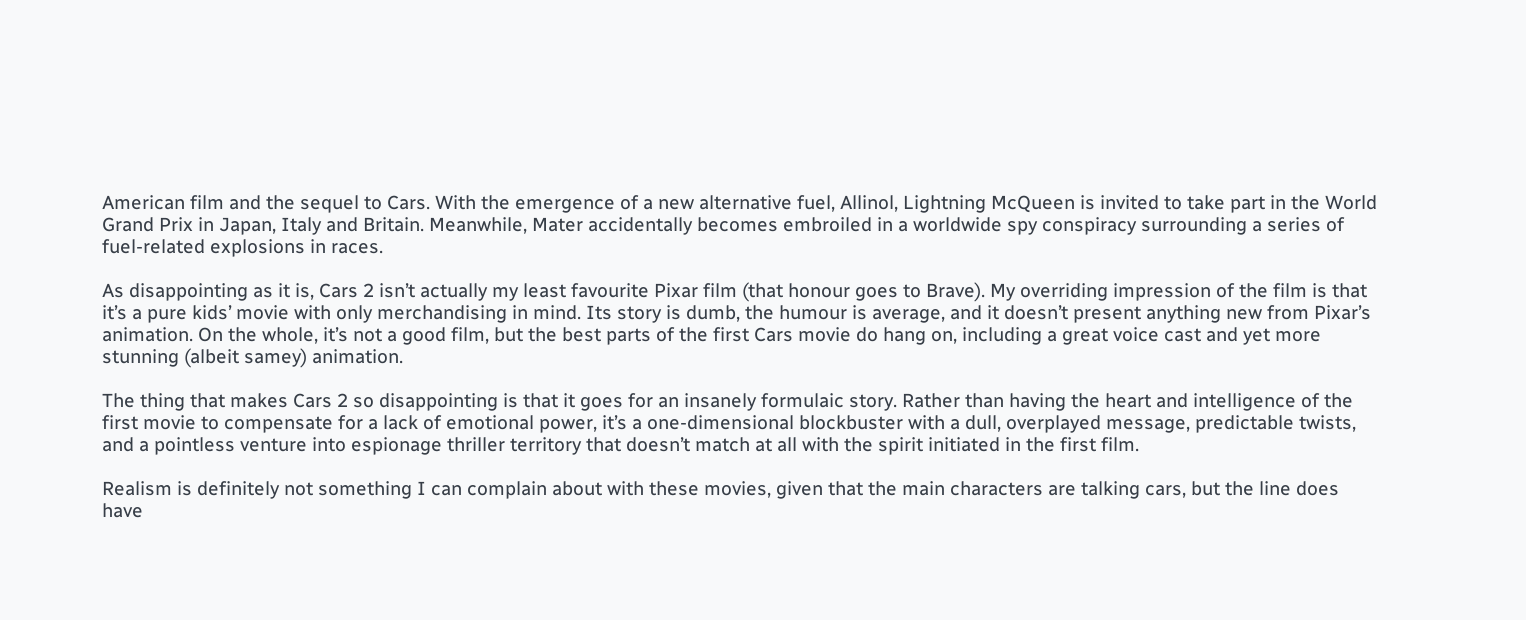American film and the sequel to Cars. With the emergence of a new alternative fuel, Allinol, Lightning McQueen is invited to take part in the World Grand Prix in Japan, Italy and Britain. Meanwhile, Mater accidentally becomes embroiled in a worldwide spy conspiracy surrounding a series of fuel-related explosions in races.

As disappointing as it is, Cars 2 isn’t actually my least favourite Pixar film (that honour goes to Brave). My overriding impression of the film is that it’s a pure kids’ movie with only merchandising in mind. Its story is dumb, the humour is average, and it doesn’t present anything new from Pixar’s animation. On the whole, it’s not a good film, but the best parts of the first Cars movie do hang on, including a great voice cast and yet more stunning (albeit samey) animation.

The thing that makes Cars 2 so disappointing is that it goes for an insanely formulaic story. Rather than having the heart and intelligence of the first movie to compensate for a lack of emotional power, it’s a one-dimensional blockbuster with a dull, overplayed message, predictable twists, and a pointless venture into espionage thriller territory that doesn’t match at all with the spirit initiated in the first film.

Realism is definitely not something I can complain about with these movies, given that the main characters are talking cars, but the line does have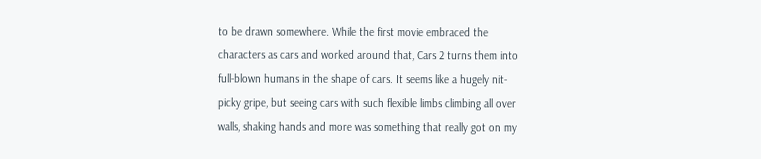to be drawn somewhere. While the first movie embraced the characters as cars and worked around that, Cars 2 turns them into full-blown humans in the shape of cars. It seems like a hugely nit-picky gripe, but seeing cars with such flexible limbs climbing all over walls, shaking hands and more was something that really got on my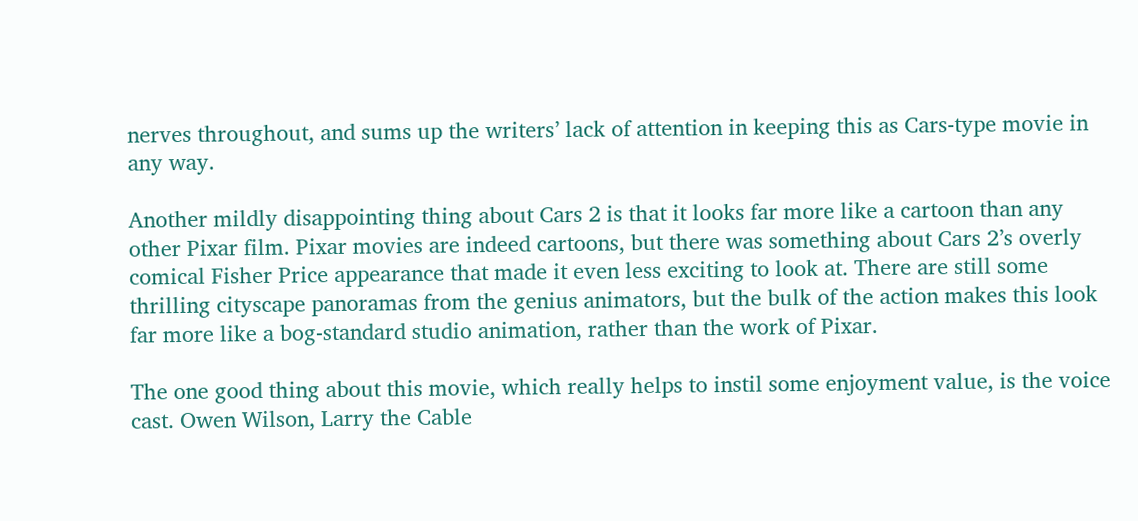nerves throughout, and sums up the writers’ lack of attention in keeping this as Cars-type movie in any way.

Another mildly disappointing thing about Cars 2 is that it looks far more like a cartoon than any other Pixar film. Pixar movies are indeed cartoons, but there was something about Cars 2’s overly comical Fisher Price appearance that made it even less exciting to look at. There are still some thrilling cityscape panoramas from the genius animators, but the bulk of the action makes this look far more like a bog-standard studio animation, rather than the work of Pixar.

The one good thing about this movie, which really helps to instil some enjoyment value, is the voice cast. Owen Wilson, Larry the Cable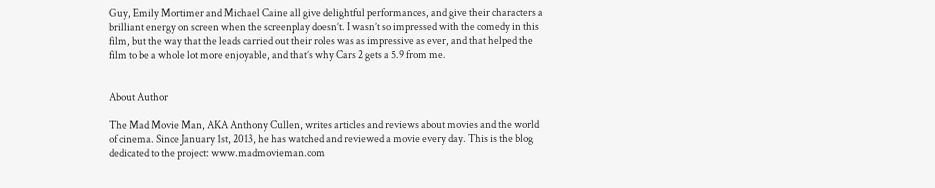Guy, Emily Mortimer and Michael Caine all give delightful performances, and give their characters a brilliant energy on screen when the screenplay doesn’t. I wasn’t so impressed with the comedy in this film, but the way that the leads carried out their roles was as impressive as ever, and that helped the film to be a whole lot more enjoyable, and that’s why Cars 2 gets a 5.9 from me.


About Author

The Mad Movie Man, AKA Anthony Cullen, writes articles and reviews about movies and the world of cinema. Since January 1st, 2013, he has watched and reviewed a movie every day. This is the blog dedicated to the project: www.madmovieman.com